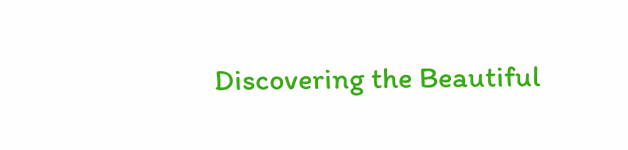Discovering the Beautiful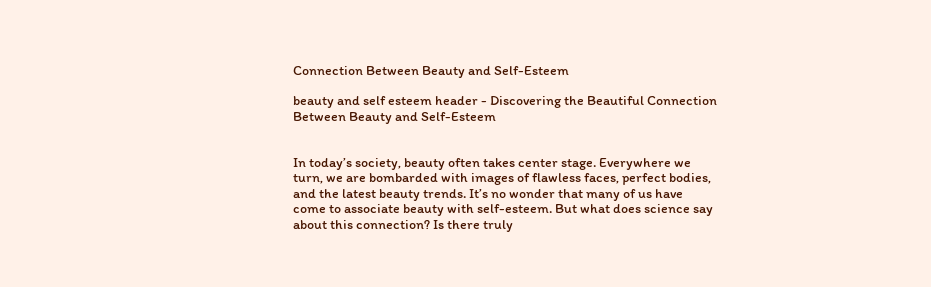Connection Between Beauty and Self-Esteem

beauty and self esteem header - Discovering the Beautiful Connection Between Beauty and Self-Esteem


In today’s society, beauty often takes center stage. Everywhere we turn, we are bombarded with images of flawless faces, perfect bodies, and the latest beauty trends. It’s no wonder that many of us have come to associate beauty with self-esteem. But what does science say about this connection? Is there truly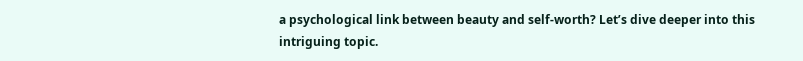a psychological link between beauty and self-worth? Let’s dive deeper into this intriguing topic.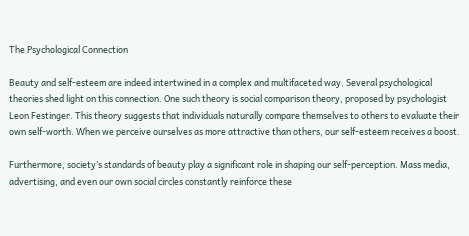The Psychological Connection

Beauty and self-esteem are indeed intertwined in a complex and multifaceted way. Several psychological theories shed light on this connection. One such theory is social comparison theory, proposed by psychologist Leon Festinger. This theory suggests that individuals naturally compare themselves to others to evaluate their own self-worth. When we perceive ourselves as more attractive than others, our self-esteem receives a boost.

Furthermore, society’s standards of beauty play a significant role in shaping our self-perception. Mass media, advertising, and even our own social circles constantly reinforce these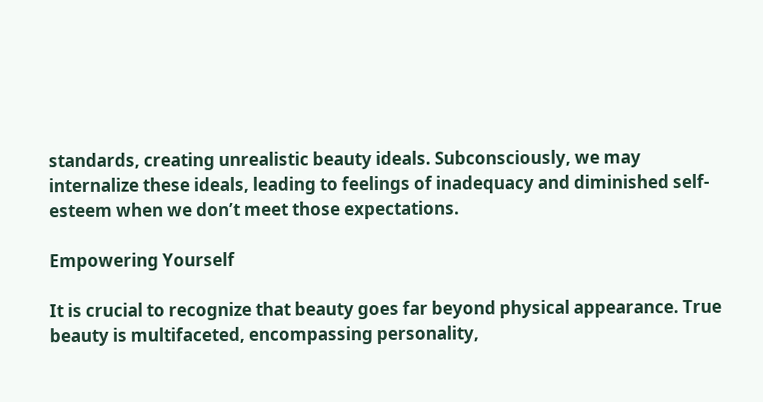standards, creating unrealistic beauty ideals. Subconsciously, we may internalize these ideals, leading to feelings of inadequacy and diminished self-esteem when we don’t meet those expectations.

Empowering Yourself

It is crucial to recognize that beauty goes far beyond physical appearance. True beauty is multifaceted, encompassing personality,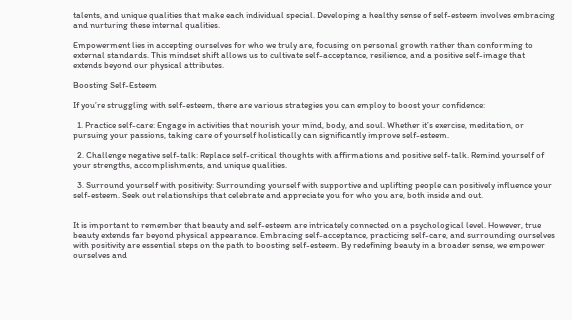talents, and unique qualities that make each individual special. Developing a healthy sense of self-esteem involves embracing and nurturing these internal qualities.

Empowerment lies in accepting ourselves for who we truly are, focusing on personal growth rather than conforming to external standards. This mindset shift allows us to cultivate self-acceptance, resilience, and a positive self-image that extends beyond our physical attributes.

Boosting Self-Esteem

If you’re struggling with self-esteem, there are various strategies you can employ to boost your confidence:

  1. Practice self-care: Engage in activities that nourish your mind, body, and soul. Whether it’s exercise, meditation, or pursuing your passions, taking care of yourself holistically can significantly improve self-esteem.

  2. Challenge negative self-talk: Replace self-critical thoughts with affirmations and positive self-talk. Remind yourself of your strengths, accomplishments, and unique qualities.

  3. Surround yourself with positivity: Surrounding yourself with supportive and uplifting people can positively influence your self-esteem. Seek out relationships that celebrate and appreciate you for who you are, both inside and out.


It is important to remember that beauty and self-esteem are intricately connected on a psychological level. However, true beauty extends far beyond physical appearance. Embracing self-acceptance, practicing self-care, and surrounding ourselves with positivity are essential steps on the path to boosting self-esteem. By redefining beauty in a broader sense, we empower ourselves and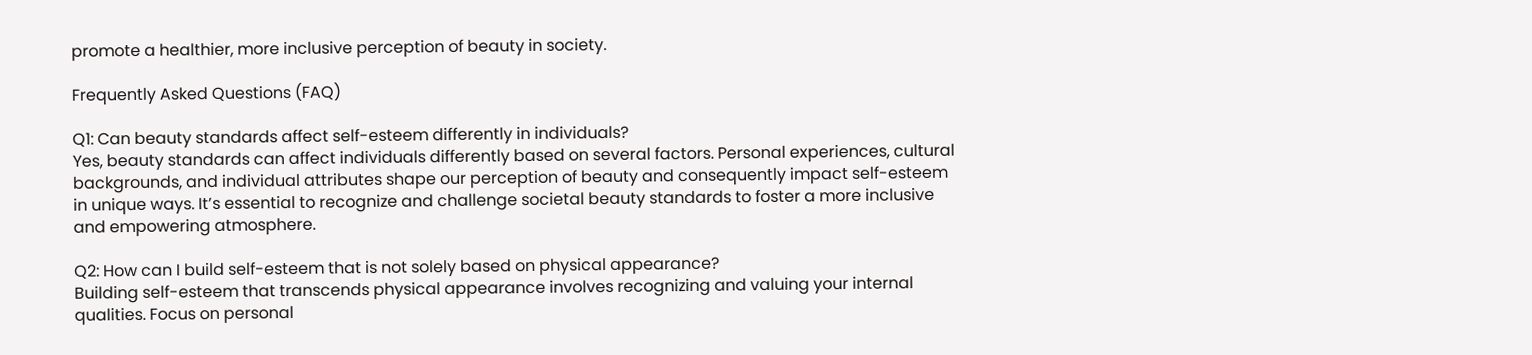promote a healthier, more inclusive perception of beauty in society.

Frequently Asked Questions (FAQ)

Q1: Can beauty standards affect self-esteem differently in individuals?
Yes, beauty standards can affect individuals differently based on several factors. Personal experiences, cultural backgrounds, and individual attributes shape our perception of beauty and consequently impact self-esteem in unique ways. It’s essential to recognize and challenge societal beauty standards to foster a more inclusive and empowering atmosphere.

Q2: How can I build self-esteem that is not solely based on physical appearance?
Building self-esteem that transcends physical appearance involves recognizing and valuing your internal qualities. Focus on personal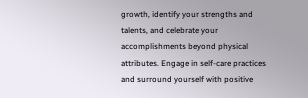growth, identify your strengths and talents, and celebrate your accomplishments beyond physical attributes. Engage in self-care practices and surround yourself with positive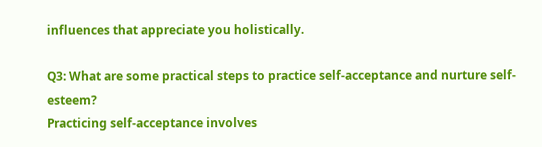influences that appreciate you holistically.

Q3: What are some practical steps to practice self-acceptance and nurture self-esteem?
Practicing self-acceptance involves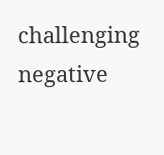challenging negative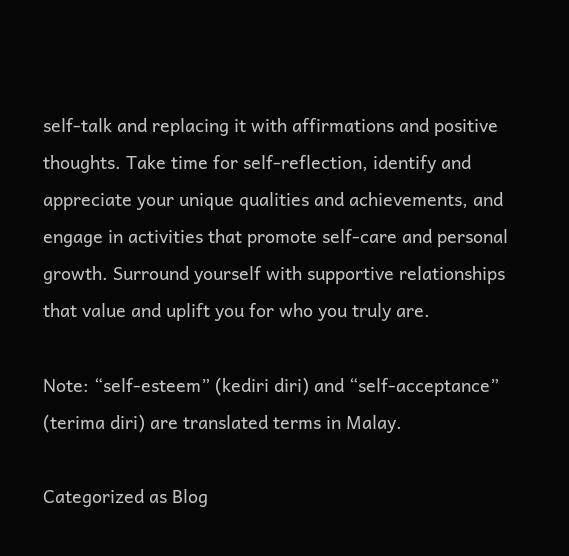self-talk and replacing it with affirmations and positive thoughts. Take time for self-reflection, identify and appreciate your unique qualities and achievements, and engage in activities that promote self-care and personal growth. Surround yourself with supportive relationships that value and uplift you for who you truly are.

Note: “self-esteem” (kediri diri) and “self-acceptance” (terima diri) are translated terms in Malay.

Categorized as Blog